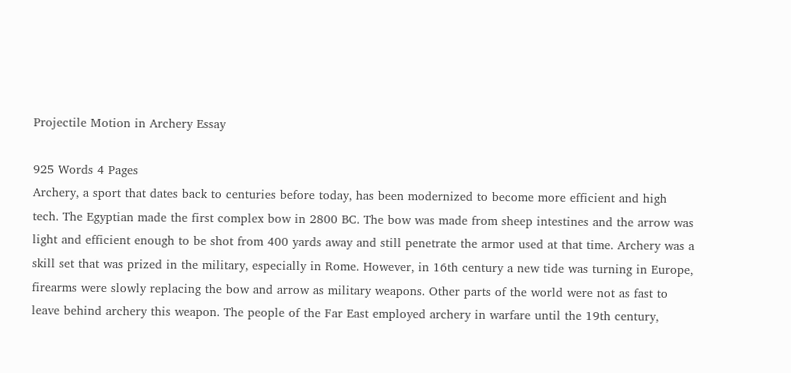Projectile Motion in Archery Essay

925 Words 4 Pages
Archery, a sport that dates back to centuries before today, has been modernized to become more efficient and high tech. The Egyptian made the first complex bow in 2800 BC. The bow was made from sheep intestines and the arrow was light and efficient enough to be shot from 400 yards away and still penetrate the armor used at that time. Archery was a skill set that was prized in the military, especially in Rome. However, in 16th century a new tide was turning in Europe, firearms were slowly replacing the bow and arrow as military weapons. Other parts of the world were not as fast to leave behind archery this weapon. The people of the Far East employed archery in warfare until the 19th century,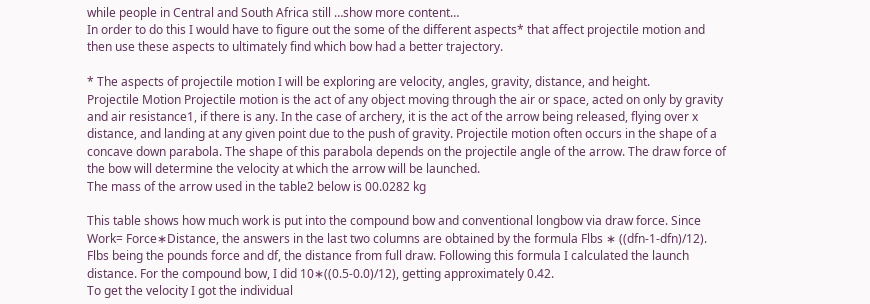while people in Central and South Africa still …show more content…
In order to do this I would have to figure out the some of the different aspects* that affect projectile motion and then use these aspects to ultimately find which bow had a better trajectory.

* The aspects of projectile motion I will be exploring are velocity, angles, gravity, distance, and height.
Projectile Motion Projectile motion is the act of any object moving through the air or space, acted on only by gravity and air resistance1, if there is any. In the case of archery, it is the act of the arrow being released, flying over x distance, and landing at any given point due to the push of gravity. Projectile motion often occurs in the shape of a concave down parabola. The shape of this parabola depends on the projectile angle of the arrow. The draw force of the bow will determine the velocity at which the arrow will be launched.
The mass of the arrow used in the table2 below is 00.0282 kg

This table shows how much work is put into the compound bow and conventional longbow via draw force. Since Work= Force∗Distance, the answers in the last two columns are obtained by the formula Flbs ∗ ((dfn-1-dfn)/12). Flbs being the pounds force and df, the distance from full draw. Following this formula I calculated the launch distance. For the compound bow, I did 10∗((0.5-0.0)/12), getting approximately 0.42.
To get the velocity I got the individual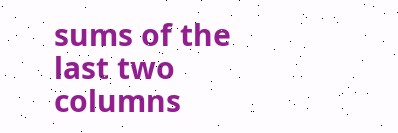sums of the last two columns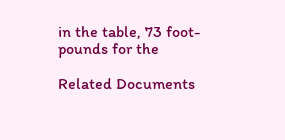in the table, 73 foot-pounds for the

Related Documents